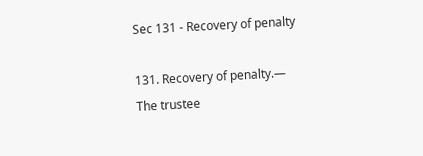Sec 131 - Recovery of penalty

131. Recovery of penalty.—
The trustee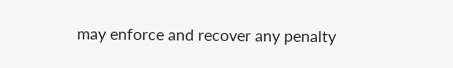may enforce and recover any penalty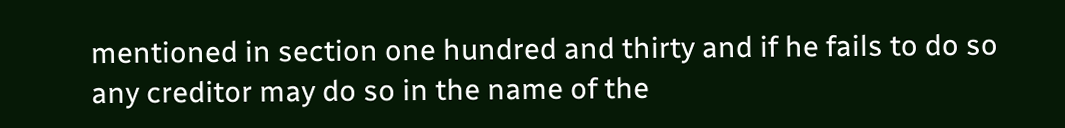mentioned in section one hundred and thirty and if he fails to do so any creditor may do so in the name of the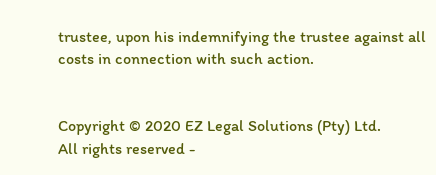trustee, upon his indemnifying the trustee against all costs in connection with such action.


Copyright © 2020 EZ Legal Solutions (Pty) Ltd.
All rights reserved -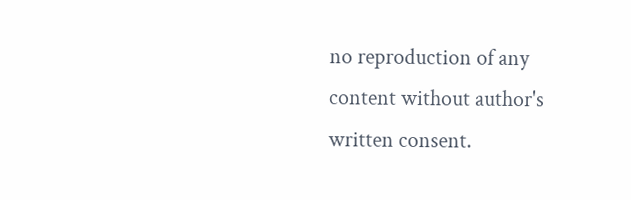no reproduction of any content without author's written consent.